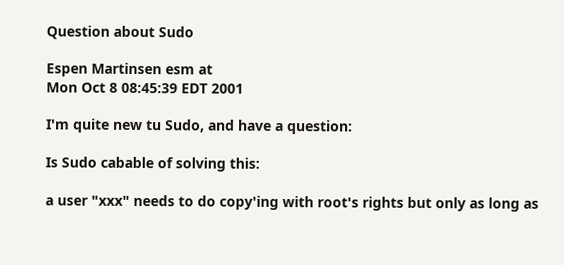Question about Sudo

Espen Martinsen esm at
Mon Oct 8 08:45:39 EDT 2001

I'm quite new tu Sudo, and have a question:

Is Sudo cabable of solving this:

a user "xxx" needs to do copy'ing with root's rights but only as long as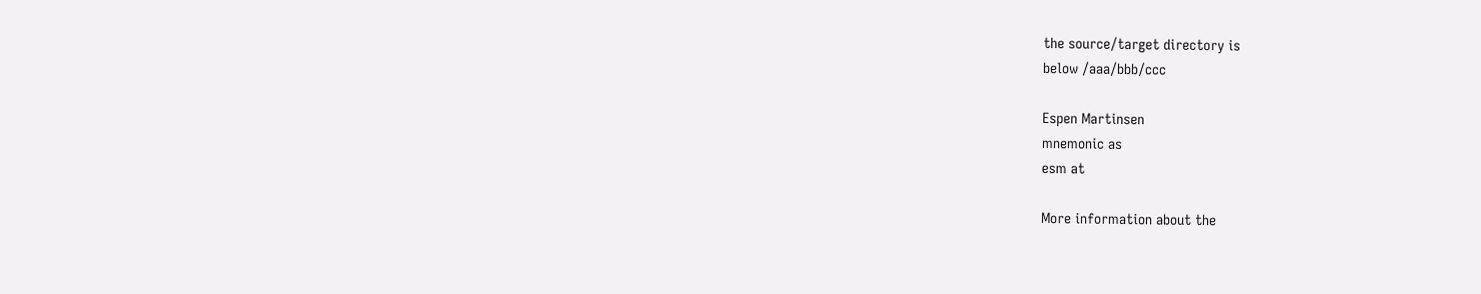the source/target directory is
below /aaa/bbb/ccc

Espen Martinsen
mnemonic as
esm at

More information about the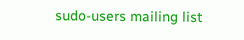sudo-users mailing list